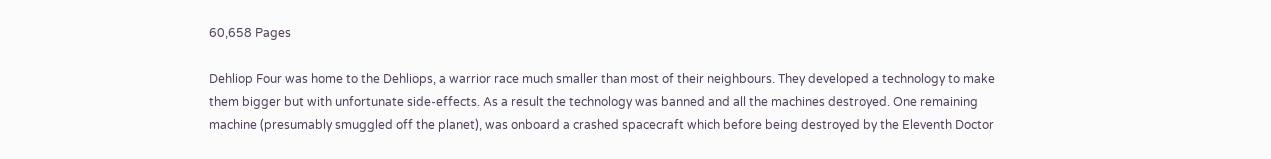60,658 Pages

Dehliop Four was home to the Dehliops, a warrior race much smaller than most of their neighbours. They developed a technology to make them bigger but with unfortunate side-effects. As a result the technology was banned and all the machines destroyed. One remaining machine (presumably smuggled off the planet), was onboard a crashed spacecraft which before being destroyed by the Eleventh Doctor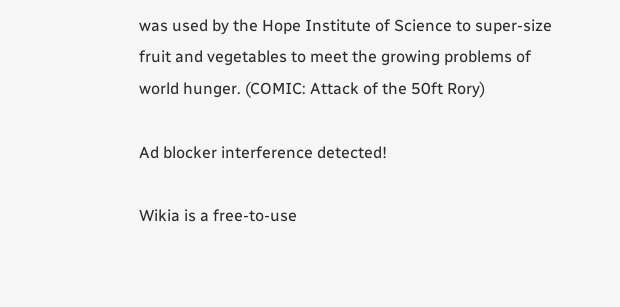was used by the Hope Institute of Science to super-size fruit and vegetables to meet the growing problems of world hunger. (COMIC: Attack of the 50ft Rory)

Ad blocker interference detected!

Wikia is a free-to-use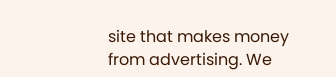site that makes money from advertising. We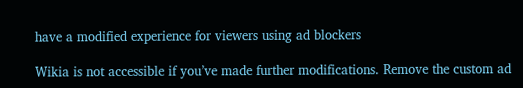have a modified experience for viewers using ad blockers

Wikia is not accessible if you’ve made further modifications. Remove the custom ad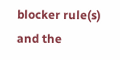blocker rule(s) and the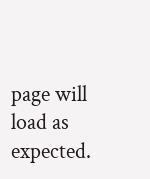page will load as expected.